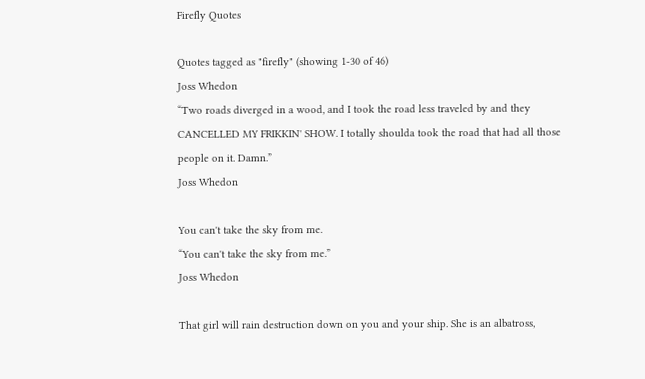Firefly Quotes

Quotes tagged as "firefly" (showing 1-30 of 46)
Joss Whedon
“Two roads diverged in a wood, and I took the road less traveled by and they CANCELLED MY FRIKKIN' SHOW. I totally shoulda took the road that had all those people on it. Damn.”
Joss Whedon

You can't take the sky from me.
“You can't take the sky from me.”
Joss Whedon

That girl will rain destruction down on you and your ship. She is an albatross,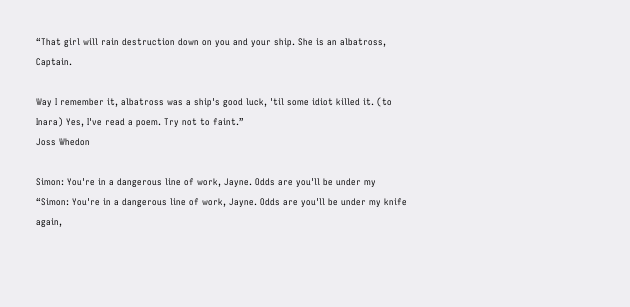“That girl will rain destruction down on you and your ship. She is an albatross, Captain.

Way I remember it, albatross was a ship's good luck, 'til some idiot killed it. (to Inara) Yes, I've read a poem. Try not to faint.”
Joss Whedon

Simon: You're in a dangerous line of work, Jayne. Odds are you'll be under my
“Simon: You're in a dangerous line of work, Jayne. Odds are you'll be under my knife again,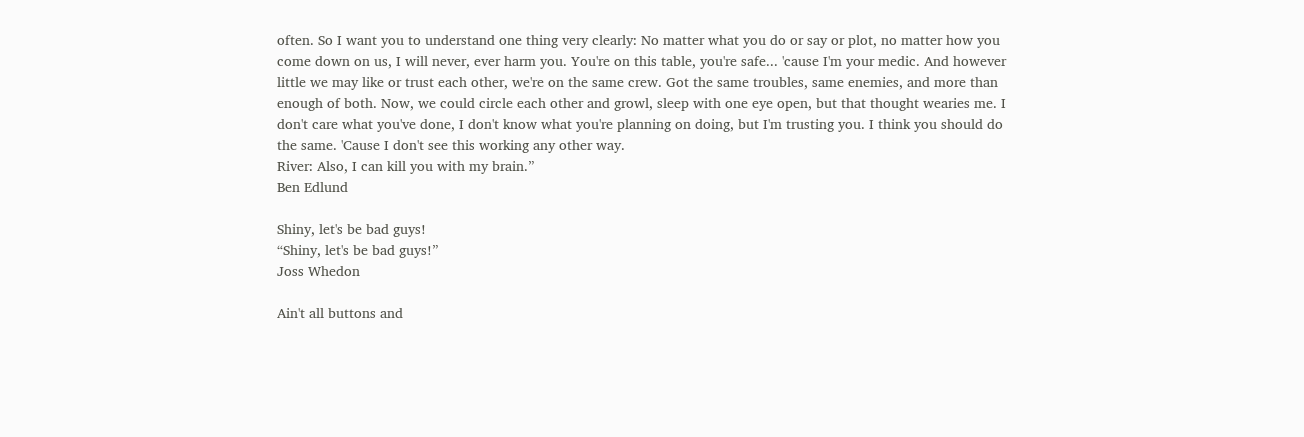often. So I want you to understand one thing very clearly: No matter what you do or say or plot, no matter how you come down on us, I will never, ever harm you. You're on this table, you're safe... 'cause I'm your medic. And however little we may like or trust each other, we're on the same crew. Got the same troubles, same enemies, and more than enough of both. Now, we could circle each other and growl, sleep with one eye open, but that thought wearies me. I don't care what you've done, I don't know what you're planning on doing, but I'm trusting you. I think you should do the same. 'Cause I don't see this working any other way.
River: Also, I can kill you with my brain.”
Ben Edlund

Shiny, let's be bad guys!
“Shiny, let's be bad guys!”
Joss Whedon

Ain't all buttons and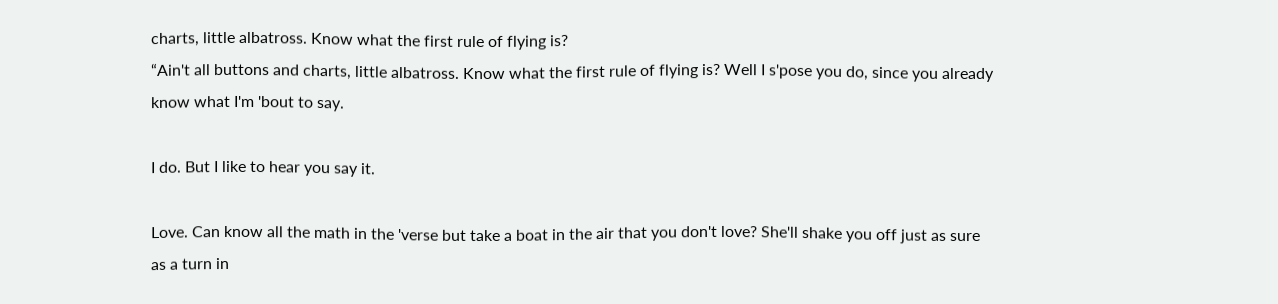charts, little albatross. Know what the first rule of flying is?
“Ain't all buttons and charts, little albatross. Know what the first rule of flying is? Well I s'pose you do, since you already know what I'm 'bout to say.

I do. But I like to hear you say it.

Love. Can know all the math in the 'verse but take a boat in the air that you don't love? She'll shake you off just as sure as a turn in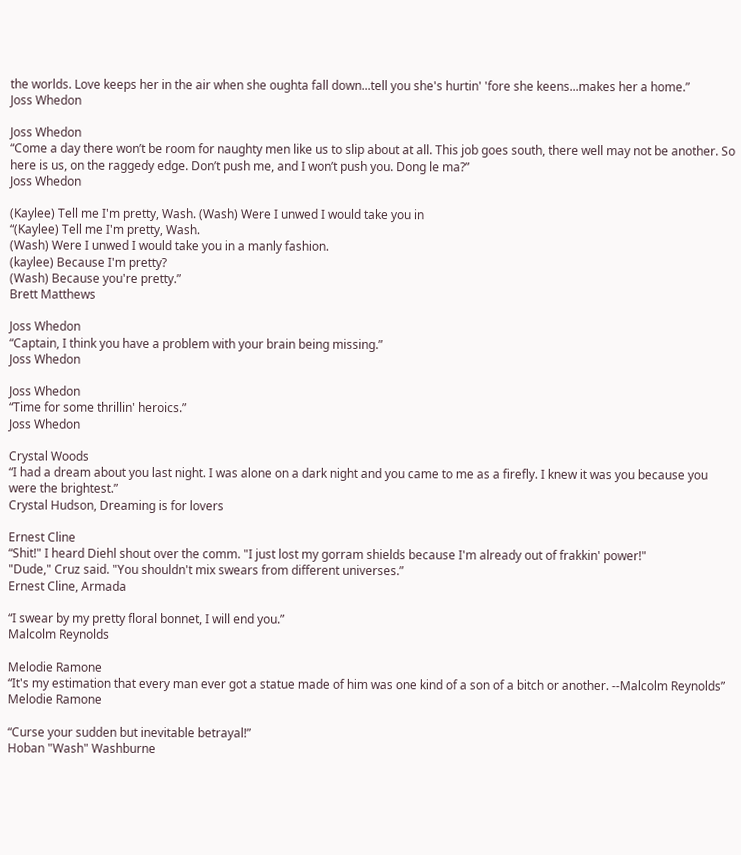the worlds. Love keeps her in the air when she oughta fall down...tell you she's hurtin' 'fore she keens...makes her a home.”
Joss Whedon

Joss Whedon
“Come a day there won’t be room for naughty men like us to slip about at all. This job goes south, there well may not be another. So here is us, on the raggedy edge. Don’t push me, and I won’t push you. Dong le ma?”
Joss Whedon

(Kaylee) Tell me I'm pretty, Wash. (Wash) Were I unwed I would take you in
“(Kaylee) Tell me I'm pretty, Wash.
(Wash) Were I unwed I would take you in a manly fashion.
(kaylee) Because I'm pretty?
(Wash) Because you're pretty.”
Brett Matthews

Joss Whedon
“Captain, I think you have a problem with your brain being missing.”
Joss Whedon

Joss Whedon
“Time for some thrillin' heroics.”
Joss Whedon

Crystal Woods
“I had a dream about you last night. I was alone on a dark night and you came to me as a firefly. I knew it was you because you were the brightest.”
Crystal Hudson, Dreaming is for lovers

Ernest Cline
“Shit!" I heard Diehl shout over the comm. "I just lost my gorram shields because I'm already out of frakkin' power!"
"Dude," Cruz said. "You shouldn't mix swears from different universes.”
Ernest Cline, Armada

“I swear by my pretty floral bonnet, I will end you.”
Malcolm Reynolds

Melodie Ramone
“It's my estimation that every man ever got a statue made of him was one kind of a son of a bitch or another. --Malcolm Reynolds”
Melodie Ramone

“Curse your sudden but inevitable betrayal!”
Hoban "Wash" Washburne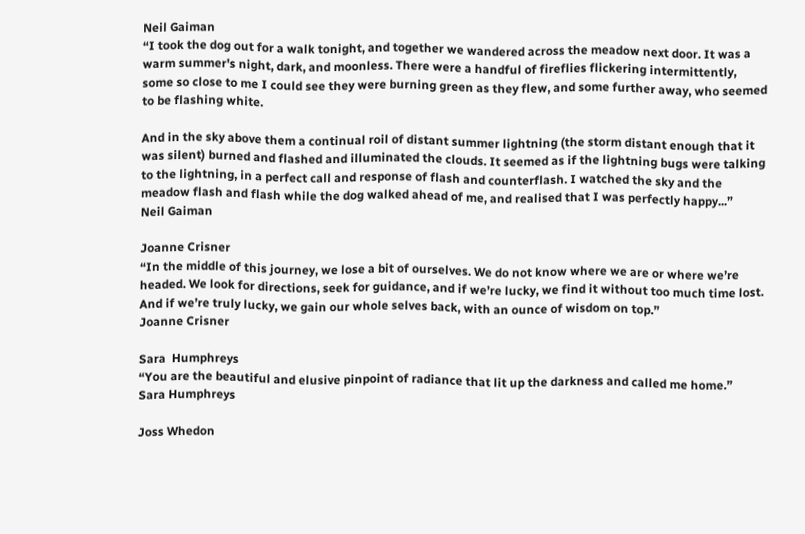Neil Gaiman
“I took the dog out for a walk tonight, and together we wandered across the meadow next door. It was a warm summer's night, dark, and moonless. There were a handful of fireflies flickering intermittently, some so close to me I could see they were burning green as they flew, and some further away, who seemed to be flashing white.

And in the sky above them a continual roil of distant summer lightning (the storm distant enough that it was silent) burned and flashed and illuminated the clouds. It seemed as if the lightning bugs were talking to the lightning, in a perfect call and response of flash and counterflash. I watched the sky and the meadow flash and flash while the dog walked ahead of me, and realised that I was perfectly happy...”
Neil Gaiman

Joanne Crisner
“In the middle of this journey, we lose a bit of ourselves. We do not know where we are or where we’re headed. We look for directions, seek for guidance, and if we’re lucky, we find it without too much time lost. And if we’re truly lucky, we gain our whole selves back, with an ounce of wisdom on top.”
Joanne Crisner

Sara  Humphreys
“You are the beautiful and elusive pinpoint of radiance that lit up the darkness and called me home.”
Sara Humphreys

Joss Whedon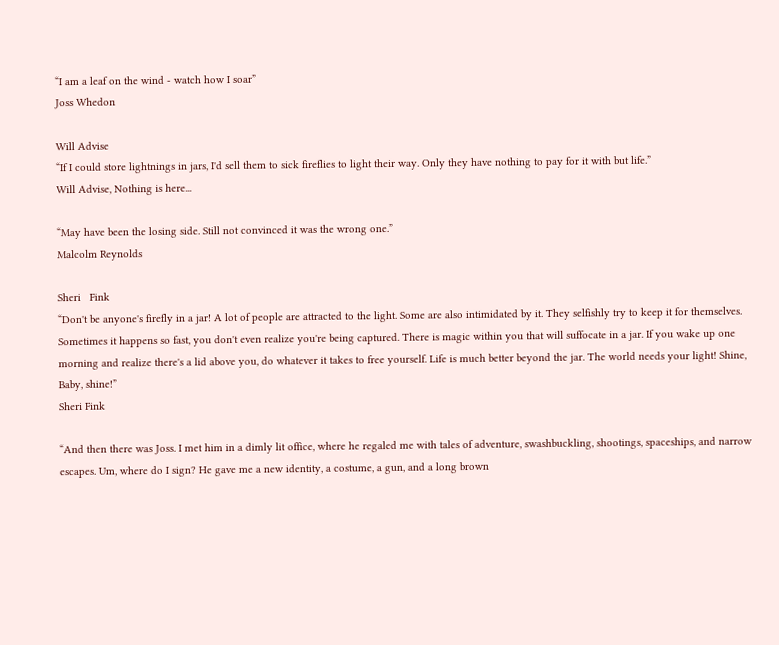“I am a leaf on the wind - watch how I soar”
Joss Whedon

Will Advise
“If I could store lightnings in jars, I'd sell them to sick fireflies to light their way. Only they have nothing to pay for it with but life.”
Will Advise, Nothing is here...

“May have been the losing side. Still not convinced it was the wrong one.”
Malcolm Reynolds

Sheri   Fink
“Don't be anyone's firefly in a jar! A lot of people are attracted to the light. Some are also intimidated by it. They selfishly try to keep it for themselves. Sometimes it happens so fast, you don't even realize you're being captured. There is magic within you that will suffocate in a jar. If you wake up one morning and realize there's a lid above you, do whatever it takes to free yourself. Life is much better beyond the jar. The world needs your light! Shine, Baby, shine!”
Sheri Fink

“And then there was Joss. I met him in a dimly lit office, where he regaled me with tales of adventure, swashbuckling, shootings, spaceships, and narrow escapes. Um, where do I sign? He gave me a new identity, a costume, a gun, and a long brown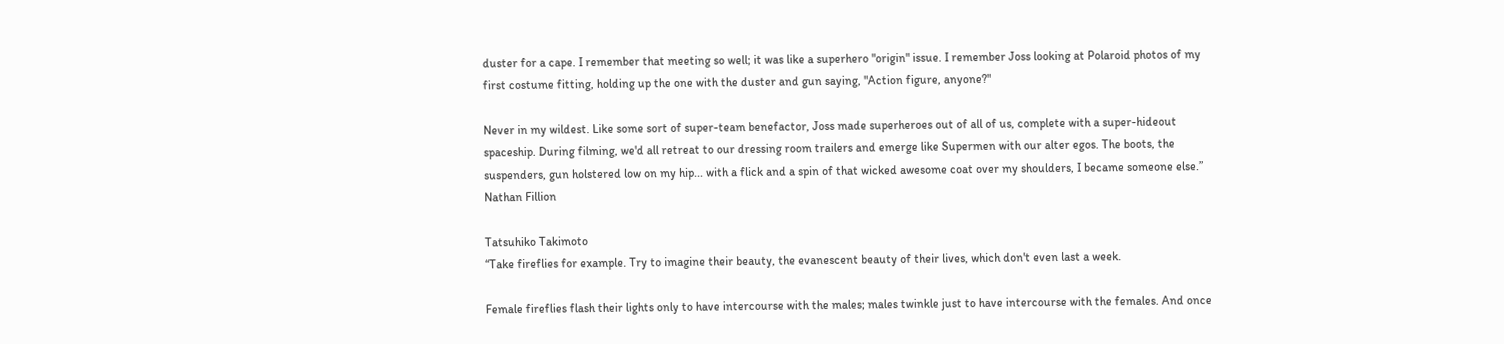duster for a cape. I remember that meeting so well; it was like a superhero "origin" issue. I remember Joss looking at Polaroid photos of my first costume fitting, holding up the one with the duster and gun saying, "Action figure, anyone?"

Never in my wildest. Like some sort of super-team benefactor, Joss made superheroes out of all of us, complete with a super-hideout spaceship. During filming, we'd all retreat to our dressing room trailers and emerge like Supermen with our alter egos. The boots, the suspenders, gun holstered low on my hip... with a flick and a spin of that wicked awesome coat over my shoulders, I became someone else.”
Nathan Fillion

Tatsuhiko Takimoto
“Take fireflies for example. Try to imagine their beauty, the evanescent beauty of their lives, which don't even last a week.

Female fireflies flash their lights only to have intercourse with the males; males twinkle just to have intercourse with the females. And once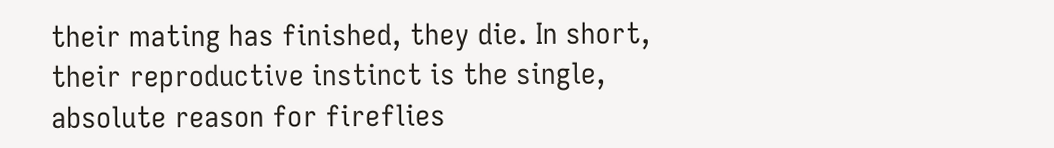their mating has finished, they die. In short, their reproductive instinct is the single, absolute reason for fireflies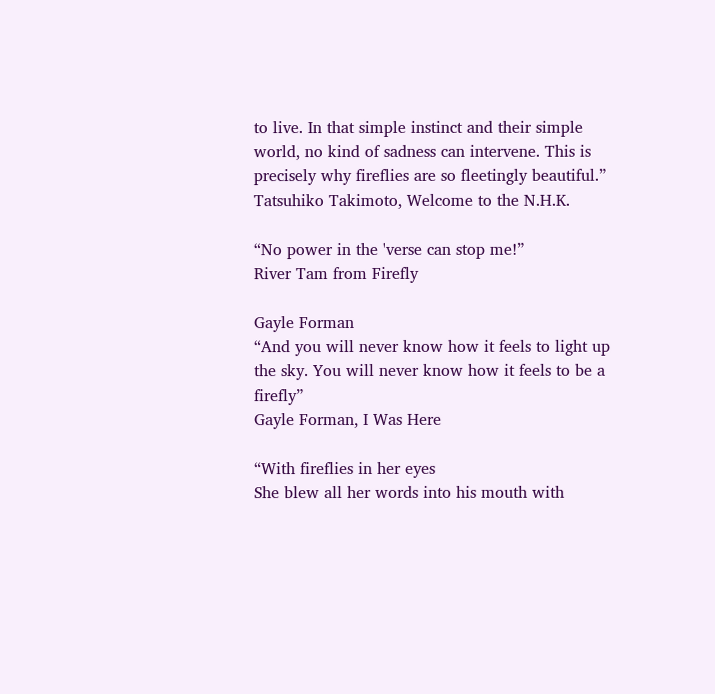to live. In that simple instinct and their simple world, no kind of sadness can intervene. This is precisely why fireflies are so fleetingly beautiful.”
Tatsuhiko Takimoto, Welcome to the N.H.K.

“No power in the 'verse can stop me!”
River Tam from Firefly

Gayle Forman
“And you will never know how it feels to light up the sky. You will never know how it feels to be a firefly”
Gayle Forman, I Was Here

“With fireflies in her eyes
She blew all her words into his mouth with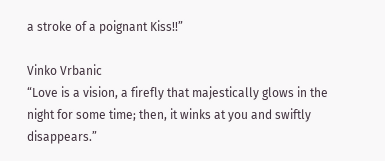a stroke of a poignant Kiss!!”

Vinko Vrbanic
“Love is a vision, a firefly that majestically glows in the night for some time; then, it winks at you and swiftly disappears.”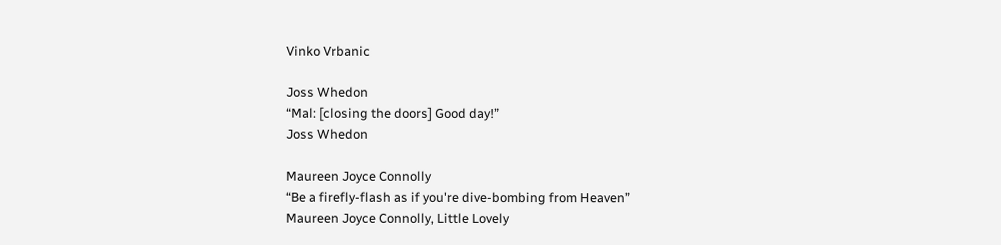Vinko Vrbanic

Joss Whedon
“Mal: [closing the doors] Good day!”
Joss Whedon

Maureen Joyce Connolly
“Be a firefly-flash as if you're dive-bombing from Heaven”
Maureen Joyce Connolly, Little Lovely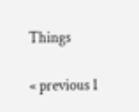Things

« previous 1